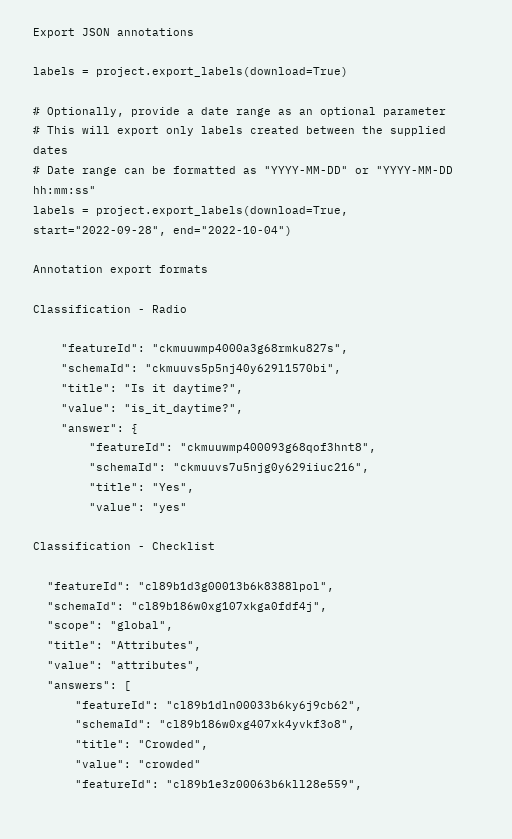Export JSON annotations

labels = project.export_labels(download=True)

# Optionally, provide a date range as an optional parameter
# This will export only labels created between the supplied dates
# Date range can be formatted as "YYYY-MM-DD" or "YYYY-MM-DD hh:mm:ss"
labels = project.export_labels(download=True, start="2022-09-28", end="2022-10-04")

Annotation export formats

Classification - Radio

    "featureId": "ckmuuwmp4000a3g68rmku827s",
    "schemaId": "ckmuuvs5p5nj40y629l1570bi",
    "title": "Is it daytime?",
    "value": "is_it_daytime?",
    "answer": {
        "featureId": "ckmuuwmp400093g68qof3hnt8",
        "schemaId": "ckmuuvs7u5njg0y629iiuc216",
        "title": "Yes",
        "value": "yes"

Classification - Checklist

  "featureId": "cl89b1d3g00013b6k8388lpol",
  "schemaId": "cl89b186w0xg107xkga0fdf4j",
  "scope": "global",
  "title": "Attributes",
  "value": "attributes",
  "answers": [
      "featureId": "cl89b1dln00033b6ky6j9cb62",
      "schemaId": "cl89b186w0xg407xk4yvkf3o8",
      "title": "Crowded",
      "value": "crowded"
      "featureId": "cl89b1e3z00063b6kll28e559",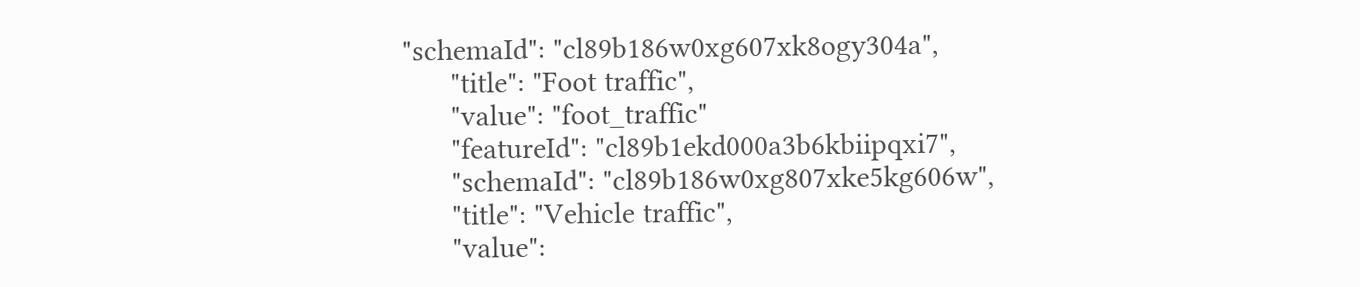"schemaId": "cl89b186w0xg607xk8ogy304a",
      "title": "Foot traffic",
      "value": "foot_traffic"
      "featureId": "cl89b1ekd000a3b6kbiipqxi7",
      "schemaId": "cl89b186w0xg807xke5kg606w",
      "title": "Vehicle traffic",
      "value":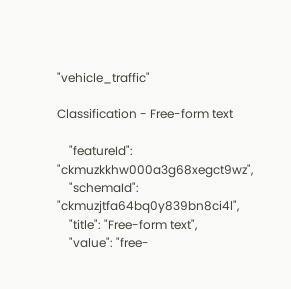"vehicle_traffic"

Classification - Free-form text

    "featureId": "ckmuzkkhw000a3g68xegct9wz",
    "schemaId": "ckmuzjtfa64bq0y839bn8ci4l",
    "title": "Free-form text",
    "value": "free-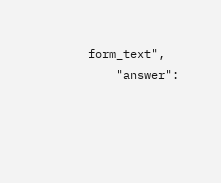form_text",
    "answer":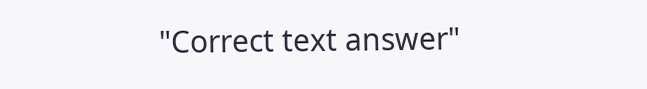"Correct text answer"